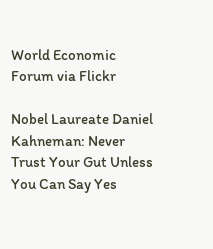World Economic Forum via Flickr

Nobel Laureate Daniel Kahneman: Never Trust Your Gut Unless You Can Say Yes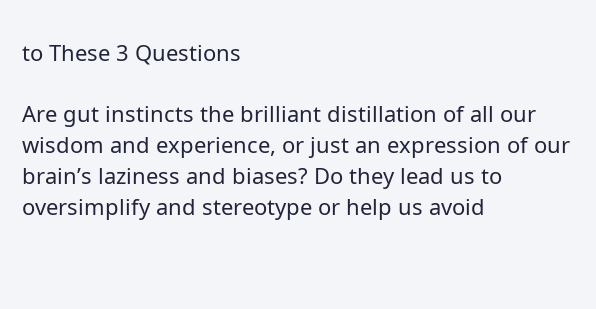to These 3 Questions

Are gut instincts the brilliant distillation of all our wisdom and experience, or just an expression of our brain’s laziness and biases? Do they lead us to oversimplify and stereotype or help us avoid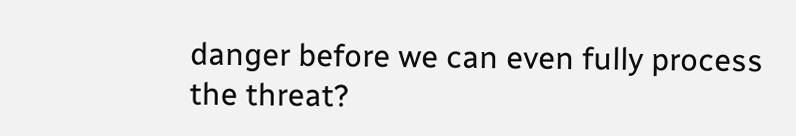danger before we can even fully process the threat?